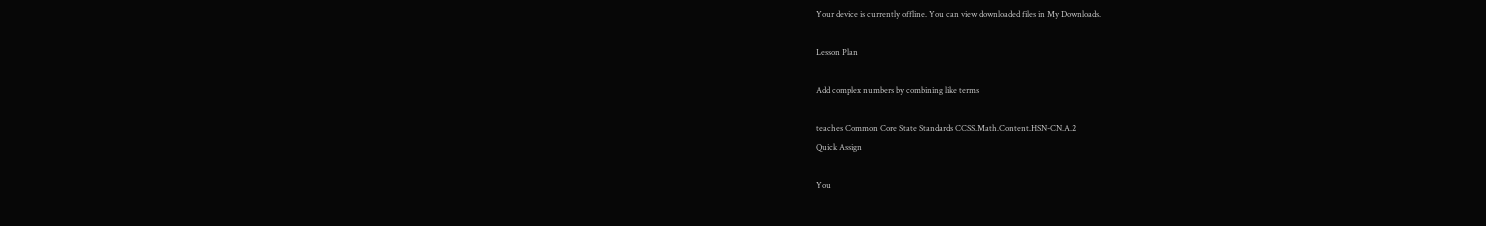Your device is currently offline. You can view downloaded files in My Downloads.

Lesson Plan

Add complex numbers by combining like terms

teaches Common Core State Standards CCSS.Math.Content.HSN-CN.A.2
Quick Assign

You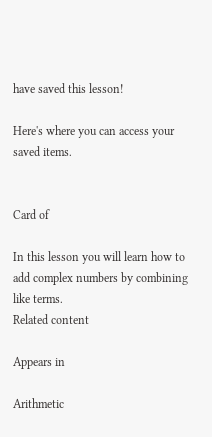have saved this lesson!

Here's where you can access your saved items.


Card of

In this lesson you will learn how to add complex numbers by combining like terms.
Related content

Appears in

Arithmetic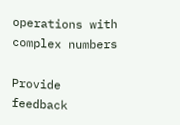operations with complex numbers

Provide feedback